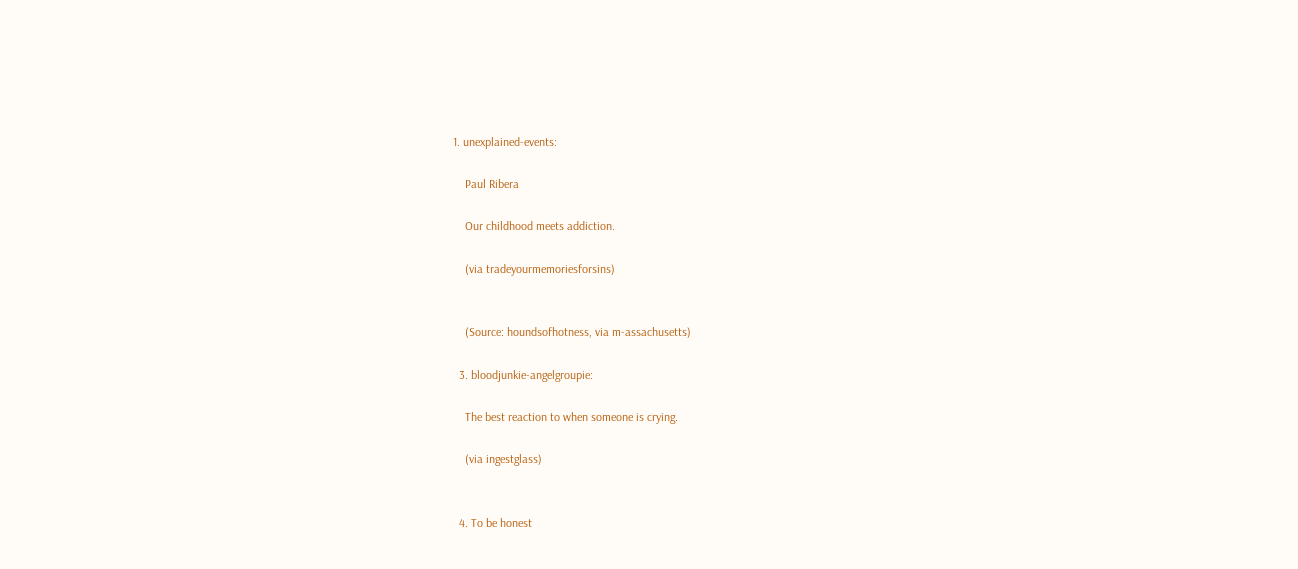1. unexplained-events:

    Paul Ribera

    Our childhood meets addiction.

    (via tradeyourmemoriesforsins)


    (Source: houndsofhotness, via m-assachusetts)

  3. bloodjunkie-angelgroupie:

    The best reaction to when someone is crying.

    (via ingestglass)


  4. To be honest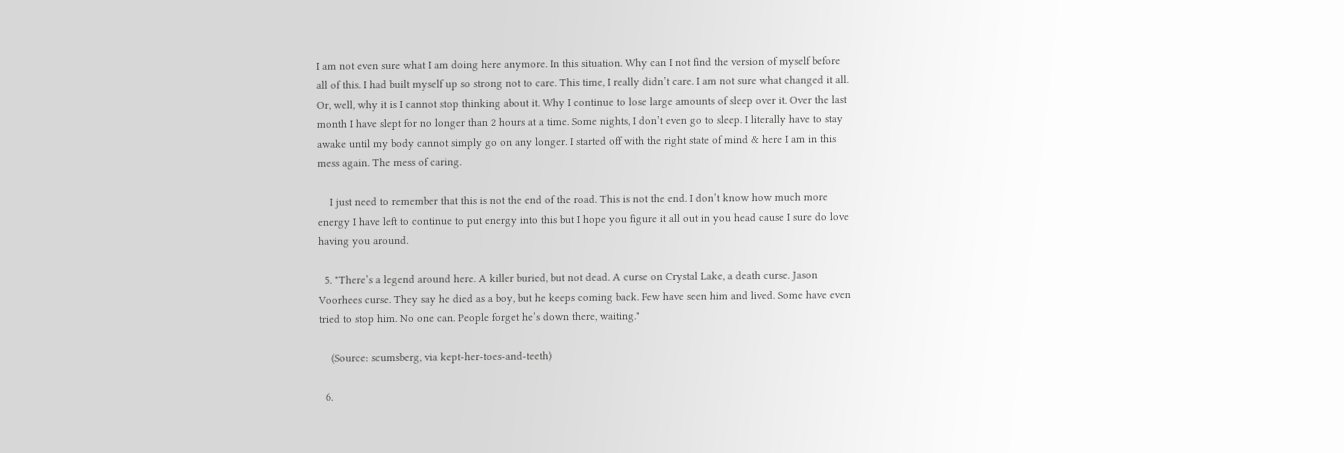I am not even sure what I am doing here anymore. In this situation. Why can I not find the version of myself before all of this. I had built myself up so strong not to care. This time, I really didn’t care. I am not sure what changed it all. Or, well, why it is I cannot stop thinking about it. Why I continue to lose large amounts of sleep over it. Over the last month I have slept for no longer than 2 hours at a time. Some nights, I don’t even go to sleep. I literally have to stay awake until my body cannot simply go on any longer. I started off with the right state of mind & here I am in this mess again. The mess of caring.

    I just need to remember that this is not the end of the road. This is not the end. I don’t know how much more energy I have left to continue to put energy into this but I hope you figure it all out in you head cause I sure do love having you around.

  5. "There’s a legend around here. A killer buried, but not dead. A curse on Crystal Lake, a death curse. Jason Voorhees curse. They say he died as a boy, but he keeps coming back. Few have seen him and lived. Some have even tried to stop him. No one can. People forget he’s down there, waiting."

    (Source: scumsberg, via kept-her-toes-and-teeth)

  6.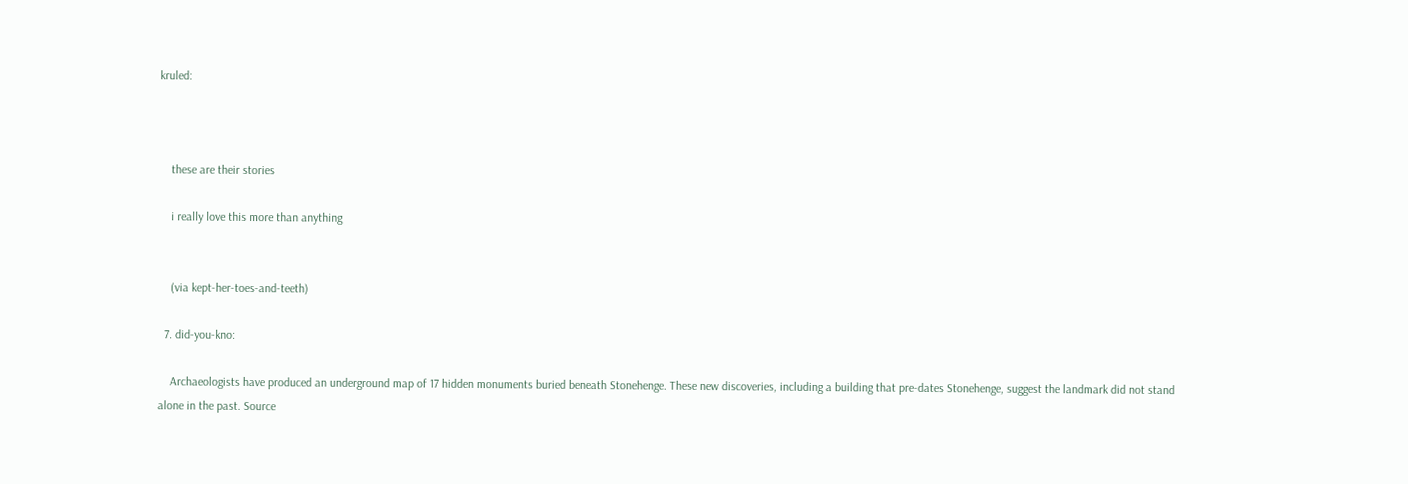kruled:



    these are their stories

    i really love this more than anything


    (via kept-her-toes-and-teeth)

  7. did-you-kno:

    Archaeologists have produced an underground map of 17 hidden monuments buried beneath Stonehenge. These new discoveries, including a building that pre-dates Stonehenge, suggest the landmark did not stand alone in the past. Source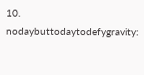10. nodaybuttodaytodefygravity: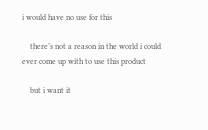i would have no use for this

    there’s not a reason in the world i could ever come up with to use this product

    but i want it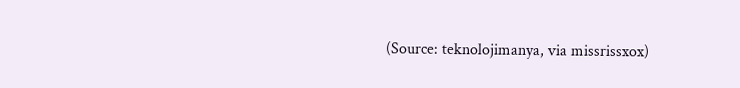(Source: teknolojimanya, via missrissxox)